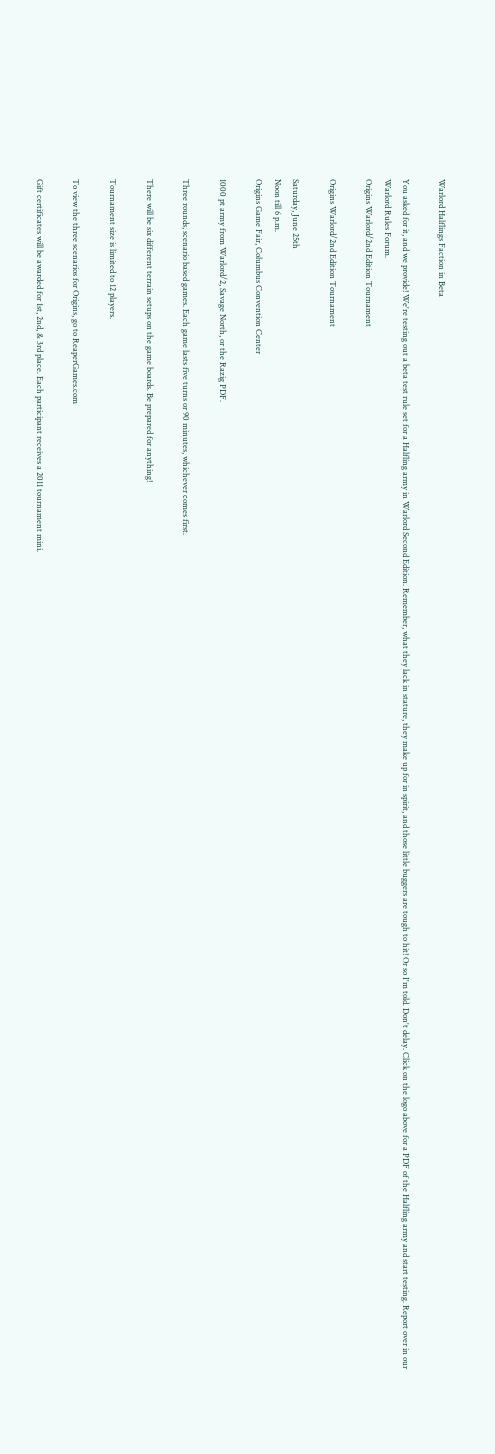Warlord Halflings Faction in Beta

You asked for it, and we provide! We're testing out a beta test rule set for a Halfling army in Warlord Second Edition. Remember, what they lack in stature, they make up for in spirit, and those little buggers are tough to hit! Or so I'm told. Don't delay. Click on the logo above for a PDF of the Halfling army and start testing. Report over in our Warlord Rules Forum.
Origins Warlord/2nd Edition Tournament

Origins Warlord/2nd Edition Tournament

Saturday, June 25th
Noon till 6 p.m.
Origins Game Fair, Columbus Convention Center

1000 pt army from Warlord/2, Savage North, or the Razig PDF.

Three rounds, scenario based games. Each game lasts five turns or 90 minutes, whichever comes first.

There will be six different terrain setups on the game boards. Be prepared for anything!

Tournament size is limited to 12 players.

To view the three scenarios for Origins, go to ReaperGames.com

Gift certificates will be awarded for 1st, 2nd, & 3rd place. Each participant receives a 2011 tournament mini.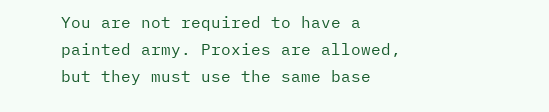You are not required to have a painted army. Proxies are allowed, but they must use the same base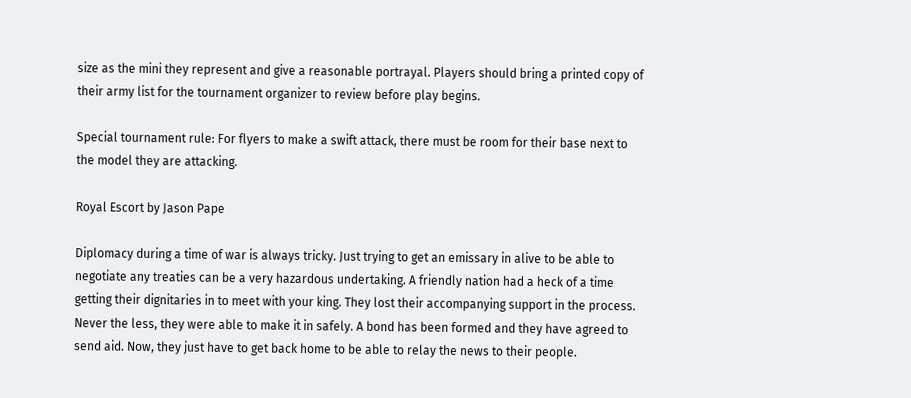size as the mini they represent and give a reasonable portrayal. Players should bring a printed copy of their army list for the tournament organizer to review before play begins.

Special tournament rule: For flyers to make a swift attack, there must be room for their base next to the model they are attacking.

Royal Escort by Jason Pape

Diplomacy during a time of war is always tricky. Just trying to get an emissary in alive to be able to negotiate any treaties can be a very hazardous undertaking. A friendly nation had a heck of a time getting their dignitaries in to meet with your king. They lost their accompanying support in the process. Never the less, they were able to make it in safely. A bond has been formed and they have agreed to send aid. Now, they just have to get back home to be able to relay the news to their people.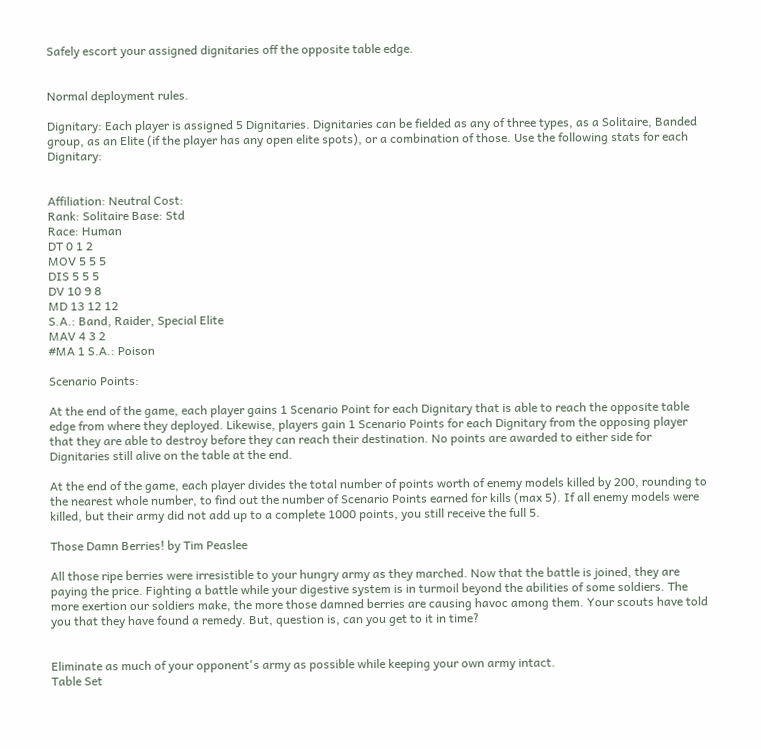Safely escort your assigned dignitaries off the opposite table edge.


Normal deployment rules.

Dignitary: Each player is assigned 5 Dignitaries. Dignitaries can be fielded as any of three types, as a Solitaire, Banded group, as an Elite (if the player has any open elite spots), or a combination of those. Use the following stats for each Dignitary:


Affiliation: Neutral Cost:
Rank: Solitaire Base: Std
Race: Human
DT 0 1 2
MOV 5 5 5
DIS 5 5 5
DV 10 9 8
MD 13 12 12
S.A.: Band, Raider, Special Elite
MAV 4 3 2
#MA 1 S.A.: Poison

Scenario Points:

At the end of the game, each player gains 1 Scenario Point for each Dignitary that is able to reach the opposite table edge from where they deployed. Likewise, players gain 1 Scenario Points for each Dignitary from the opposing player that they are able to destroy before they can reach their destination. No points are awarded to either side for Dignitaries still alive on the table at the end.

At the end of the game, each player divides the total number of points worth of enemy models killed by 200, rounding to the nearest whole number, to find out the number of Scenario Points earned for kills (max 5). If all enemy models were killed, but their army did not add up to a complete 1000 points, you still receive the full 5.

Those Damn Berries! by Tim Peaslee

All those ripe berries were irresistible to your hungry army as they marched. Now that the battle is joined, they are paying the price. Fighting a battle while your digestive system is in turmoil beyond the abilities of some soldiers. The more exertion our soldiers make, the more those damned berries are causing havoc among them. Your scouts have told you that they have found a remedy. But, question is, can you get to it in time?


Eliminate as much of your opponent's army as possible while keeping your own army intact.
Table Set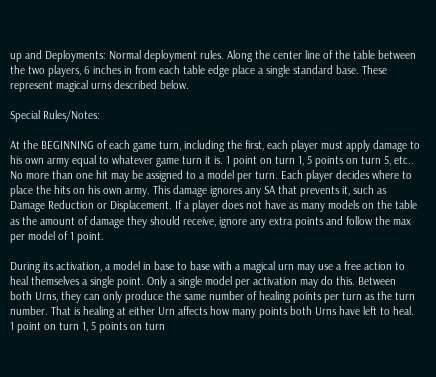up and Deployments: Normal deployment rules. Along the center line of the table between the two players, 6 inches in from each table edge place a single standard base. These represent magical urns described below.

Special Rules/Notes:

At the BEGINNING of each game turn, including the first, each player must apply damage to his own army equal to whatever game turn it is. 1 point on turn 1, 5 points on turn 5, etc.. No more than one hit may be assigned to a model per turn. Each player decides where to place the hits on his own army. This damage ignores any SA that prevents it, such as Damage Reduction or Displacement. If a player does not have as many models on the table as the amount of damage they should receive, ignore any extra points and follow the max per model of 1 point.

During its activation, a model in base to base with a magical urn may use a free action to heal themselves a single point. Only a single model per activation may do this. Between both Urns, they can only produce the same number of healing points per turn as the turn number. That is healing at either Urn affects how many points both Urns have left to heal. 1 point on turn 1, 5 points on turn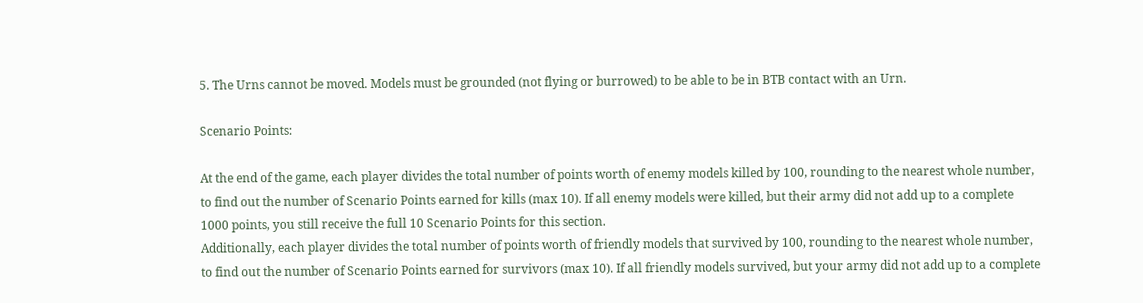5. The Urns cannot be moved. Models must be grounded (not flying or burrowed) to be able to be in BTB contact with an Urn.

Scenario Points:

At the end of the game, each player divides the total number of points worth of enemy models killed by 100, rounding to the nearest whole number, to find out the number of Scenario Points earned for kills (max 10). If all enemy models were killed, but their army did not add up to a complete 1000 points, you still receive the full 10 Scenario Points for this section.
Additionally, each player divides the total number of points worth of friendly models that survived by 100, rounding to the nearest whole number, to find out the number of Scenario Points earned for survivors (max 10). If all friendly models survived, but your army did not add up to a complete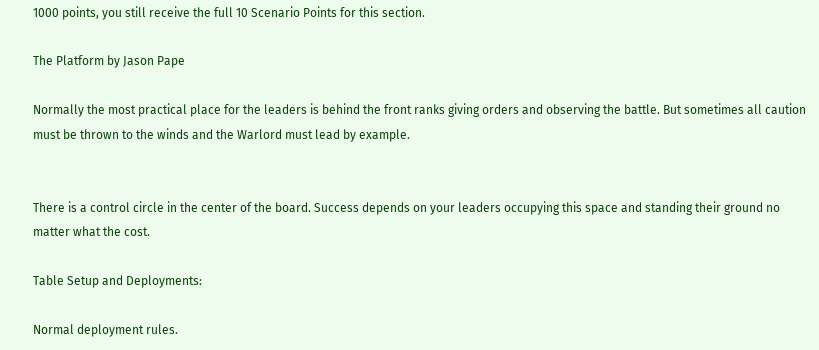1000 points, you still receive the full 10 Scenario Points for this section.

The Platform by Jason Pape

Normally the most practical place for the leaders is behind the front ranks giving orders and observing the battle. But sometimes all caution must be thrown to the winds and the Warlord must lead by example.


There is a control circle in the center of the board. Success depends on your leaders occupying this space and standing their ground no matter what the cost.

Table Setup and Deployments:

Normal deployment rules.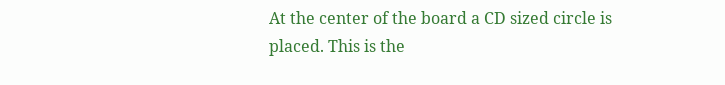At the center of the board a CD sized circle is placed. This is the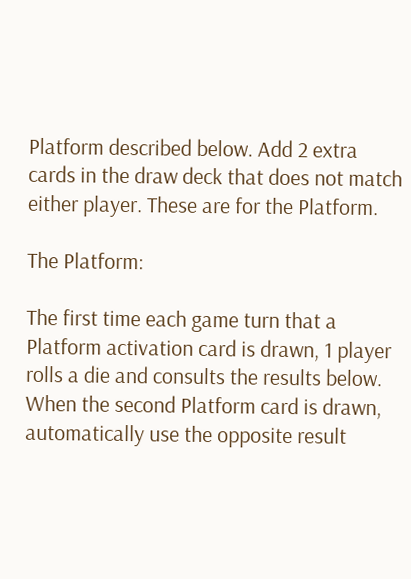Platform described below. Add 2 extra cards in the draw deck that does not match either player. These are for the Platform.

The Platform:

The first time each game turn that a Platform activation card is drawn, 1 player rolls a die and consults the results below. When the second Platform card is drawn, automatically use the opposite result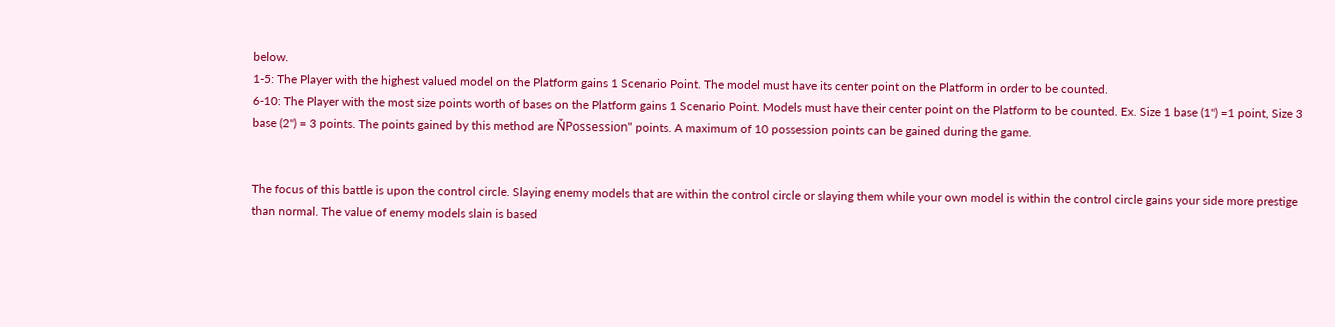below.
1-5: The Player with the highest valued model on the Platform gains 1 Scenario Point. The model must have its center point on the Platform in order to be counted.
6-10: The Player with the most size points worth of bases on the Platform gains 1 Scenario Point. Models must have their center point on the Platform to be counted. Ex. Size 1 base (1") =1 point, Size 3 base (2") = 3 points. The points gained by this method are ŇPossession" points. A maximum of 10 possession points can be gained during the game.


The focus of this battle is upon the control circle. Slaying enemy models that are within the control circle or slaying them while your own model is within the control circle gains your side more prestige than normal. The value of enemy models slain is based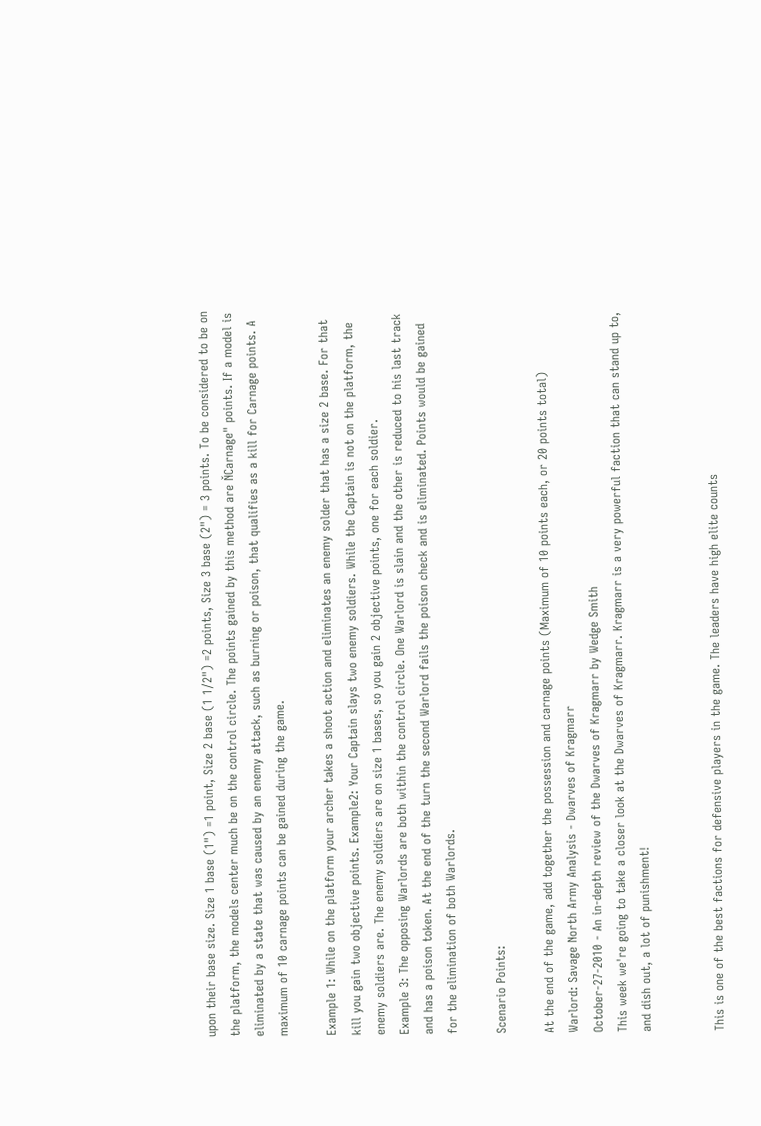upon their base size. Size 1 base (1") =1 point, Size 2 base (1 1/2") =2 points, Size 3 base (2") = 3 points. To be considered to be on the platform, the models center much be on the control circle. The points gained by this method are ŇCarnage" points. If a model is eliminated by a state that was caused by an enemy attack, such as burning or poison, that qualifies as a kill for Carnage points. A maximum of 10 carnage points can be gained during the game.

Example 1: While on the platform your archer takes a shoot action and eliminates an enemy solder that has a size 2 base. For that kill you gain two objective points. Example2: Your Captain slays two enemy soldiers. While the Captain is not on the platform, the enemy soldiers are. The enemy soldiers are on size 1 bases, so you gain 2 objective points, one for each soldier.
Example 3: The opposing Warlords are both within the control circle. One Warlord is slain and the other is reduced to his last track and has a poison token. At the end of the turn the second Warlord fails the poison check and is eliminated. Points would be gained for the elimination of both Warlords.

Scenario Points:

At the end of the game, add together the possession and carnage points (Maximum of 10 points each, or 20 points total)
Warlord: Savage North Army Analysis - Dwarves of Kragmarr
October-27-2010 - An in-depth review of the Dwarves of Kragmarr by Wedge Smith
This week we're going to take a closer look at the Dwarves of Kragmarr. Kragmarr is a very powerful faction that can stand up to, and dish out, a lot of punishment!


This is one of the best factions for defensive players in the game. The leaders have high elite counts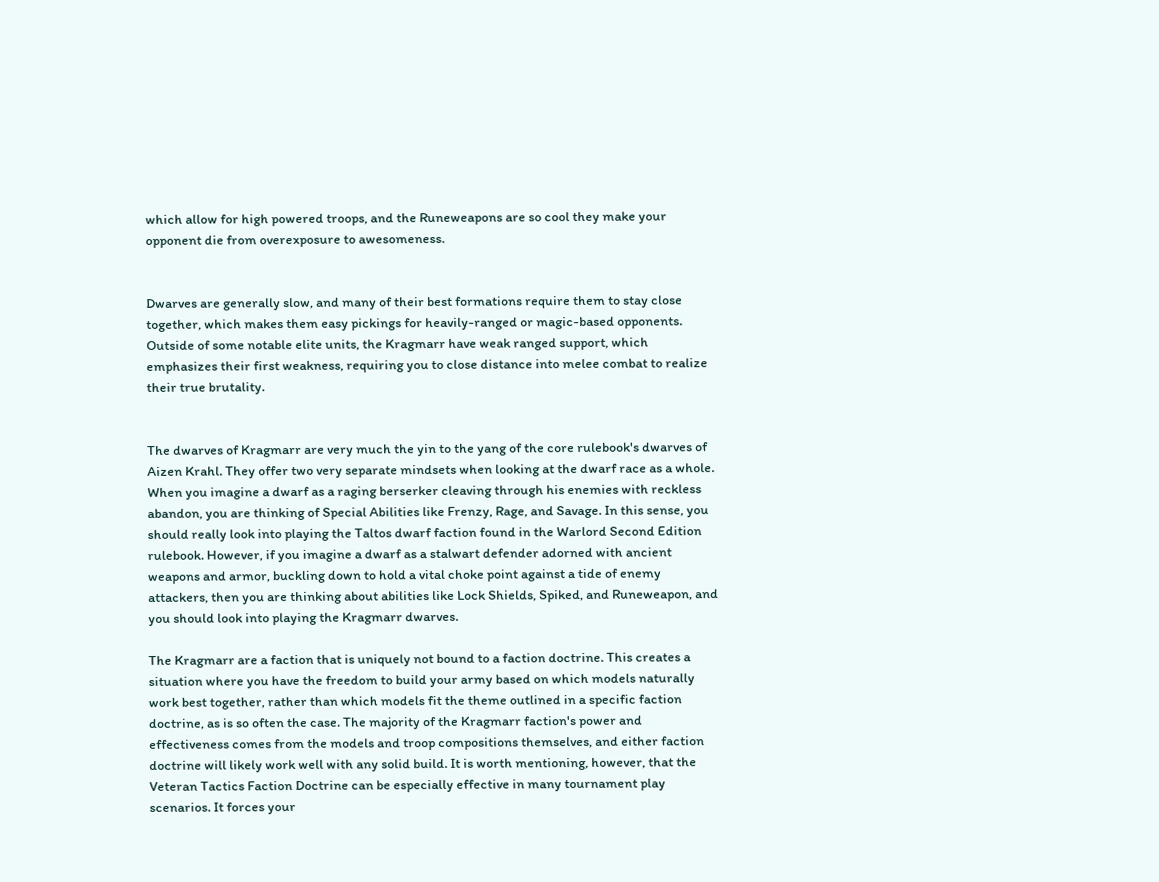which allow for high powered troops, and the Runeweapons are so cool they make your opponent die from overexposure to awesomeness.


Dwarves are generally slow, and many of their best formations require them to stay close together, which makes them easy pickings for heavily-ranged or magic-based opponents. Outside of some notable elite units, the Kragmarr have weak ranged support, which emphasizes their first weakness, requiring you to close distance into melee combat to realize their true brutality.


The dwarves of Kragmarr are very much the yin to the yang of the core rulebook's dwarves of Aizen Krahl. They offer two very separate mindsets when looking at the dwarf race as a whole. When you imagine a dwarf as a raging berserker cleaving through his enemies with reckless abandon, you are thinking of Special Abilities like Frenzy, Rage, and Savage. In this sense, you should really look into playing the Taltos dwarf faction found in the Warlord Second Edition rulebook. However, if you imagine a dwarf as a stalwart defender adorned with ancient weapons and armor, buckling down to hold a vital choke point against a tide of enemy attackers, then you are thinking about abilities like Lock Shields, Spiked, and Runeweapon, and you should look into playing the Kragmarr dwarves.

The Kragmarr are a faction that is uniquely not bound to a faction doctrine. This creates a situation where you have the freedom to build your army based on which models naturally work best together, rather than which models fit the theme outlined in a specific faction doctrine, as is so often the case. The majority of the Kragmarr faction's power and effectiveness comes from the models and troop compositions themselves, and either faction doctrine will likely work well with any solid build. It is worth mentioning, however, that the Veteran Tactics Faction Doctrine can be especially effective in many tournament play scenarios. It forces your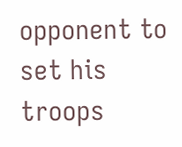opponent to set his troops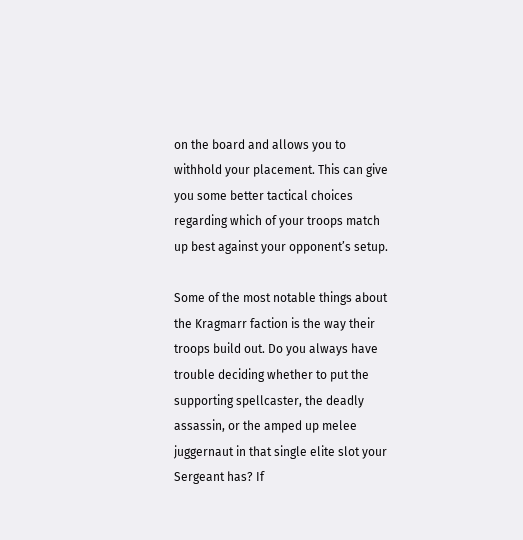on the board and allows you to withhold your placement. This can give you some better tactical choices regarding which of your troops match up best against your opponent’s setup.

Some of the most notable things about the Kragmarr faction is the way their troops build out. Do you always have trouble deciding whether to put the supporting spellcaster, the deadly assassin, or the amped up melee juggernaut in that single elite slot your Sergeant has? If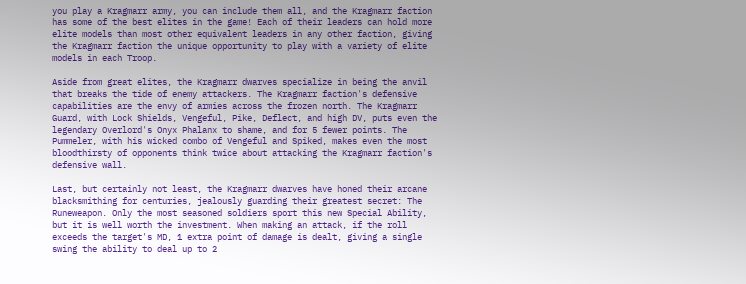you play a Kragmarr army, you can include them all, and the Kragmarr faction has some of the best elites in the game! Each of their leaders can hold more elite models than most other equivalent leaders in any other faction, giving the Kragmarr faction the unique opportunity to play with a variety of elite models in each Troop.

Aside from great elites, the Kragmarr dwarves specialize in being the anvil that breaks the tide of enemy attackers. The Kragmarr faction's defensive capabilities are the envy of armies across the frozen north. The Kragmarr Guard, with Lock Shields, Vengeful, Pike, Deflect, and high DV, puts even the legendary Overlord's Onyx Phalanx to shame, and for 5 fewer points. The Pummeler, with his wicked combo of Vengeful and Spiked, makes even the most bloodthirsty of opponents think twice about attacking the Kragmarr faction's defensive wall.

Last, but certainly not least, the Kragmarr dwarves have honed their arcane blacksmithing for centuries, jealously guarding their greatest secret: The Runeweapon. Only the most seasoned soldiers sport this new Special Ability, but it is well worth the investment. When making an attack, if the roll exceeds the target's MD, 1 extra point of damage is dealt, giving a single swing the ability to deal up to 2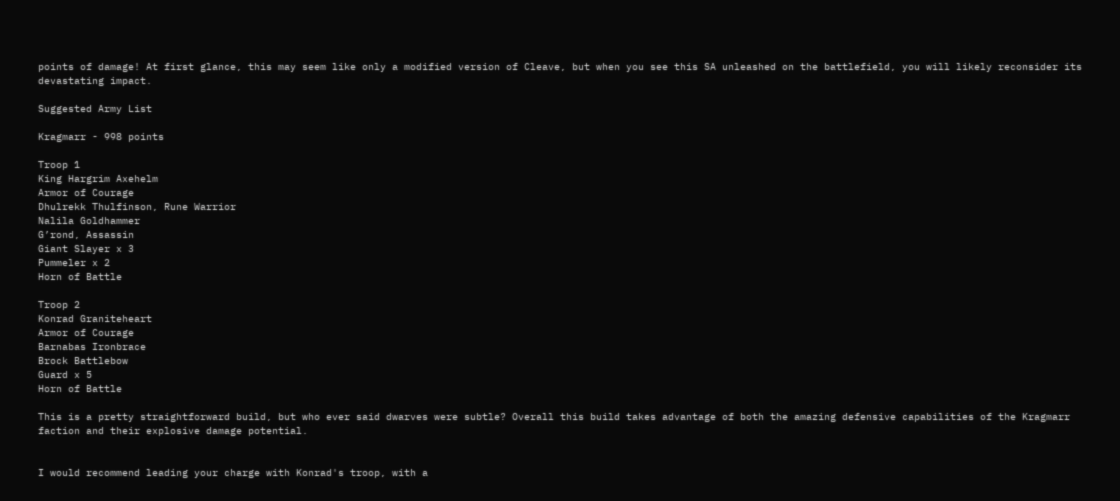points of damage! At first glance, this may seem like only a modified version of Cleave, but when you see this SA unleashed on the battlefield, you will likely reconsider its devastating impact.

Suggested Army List

Kragmarr - 998 points

Troop 1
King Hargrim Axehelm
Armor of Courage
Dhulrekk Thulfinson, Rune Warrior
Nalila Goldhammer
G’rond, Assassin
Giant Slayer x 3
Pummeler x 2
Horn of Battle

Troop 2
Konrad Graniteheart
Armor of Courage
Barnabas Ironbrace
Brock Battlebow
Guard x 5
Horn of Battle

This is a pretty straightforward build, but who ever said dwarves were subtle? Overall this build takes advantage of both the amazing defensive capabilities of the Kragmarr faction and their explosive damage potential.


I would recommend leading your charge with Konrad's troop, with a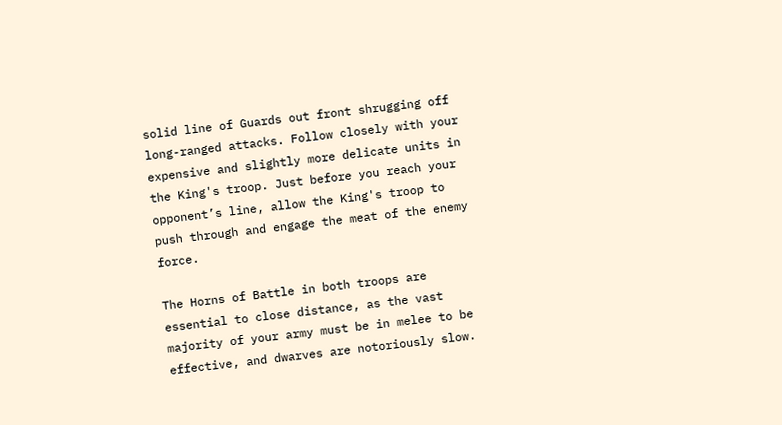solid line of Guards out front shrugging off long-ranged attacks. Follow closely with your expensive and slightly more delicate units in the King's troop. Just before you reach your opponent’s line, allow the King's troop to push through and engage the meat of the enemy force.

The Horns of Battle in both troops are essential to close distance, as the vast majority of your army must be in melee to be effective, and dwarves are notoriously slow.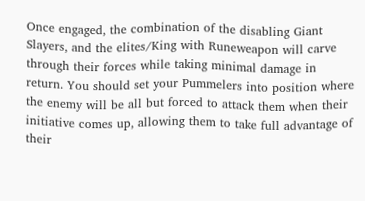Once engaged, the combination of the disabling Giant Slayers, and the elites/King with Runeweapon will carve through their forces while taking minimal damage in return. You should set your Pummelers into position where the enemy will be all but forced to attack them when their initiative comes up, allowing them to take full advantage of their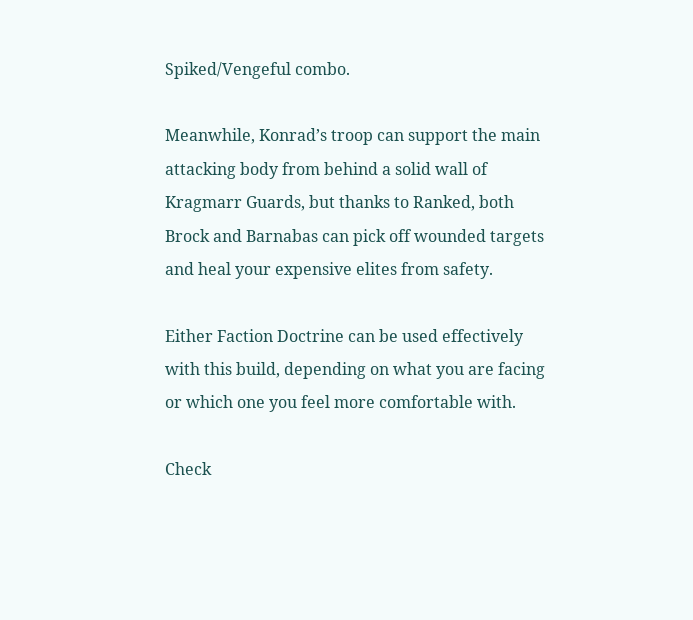Spiked/Vengeful combo.

Meanwhile, Konrad’s troop can support the main attacking body from behind a solid wall of Kragmarr Guards, but thanks to Ranked, both Brock and Barnabas can pick off wounded targets and heal your expensive elites from safety.

Either Faction Doctrine can be used effectively with this build, depending on what you are facing or which one you feel more comfortable with.

Check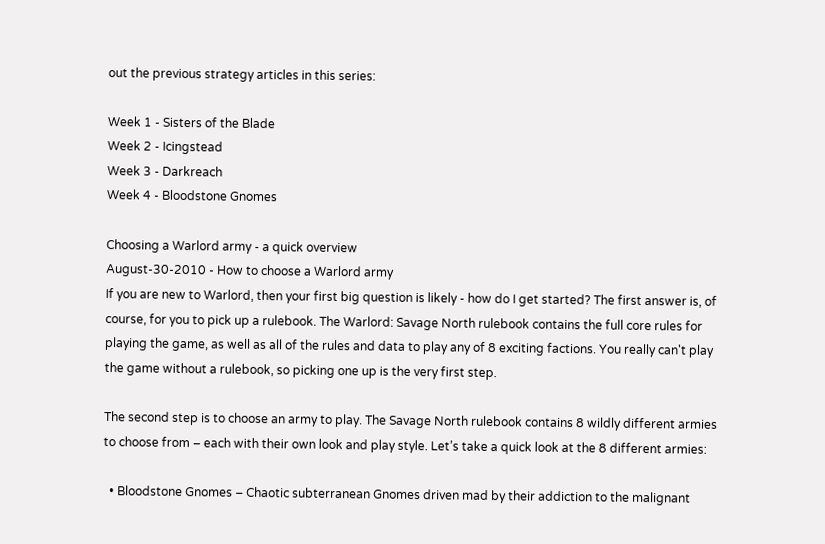out the previous strategy articles in this series:

Week 1 - Sisters of the Blade
Week 2 - Icingstead
Week 3 - Darkreach
Week 4 - Bloodstone Gnomes

Choosing a Warlord army - a quick overview
August-30-2010 - How to choose a Warlord army
If you are new to Warlord, then your first big question is likely - how do I get started? The first answer is, of course, for you to pick up a rulebook. The Warlord: Savage North rulebook contains the full core rules for playing the game, as well as all of the rules and data to play any of 8 exciting factions. You really can't play the game without a rulebook, so picking one up is the very first step.

The second step is to choose an army to play. The Savage North rulebook contains 8 wildly different armies to choose from – each with their own look and play style. Let’s take a quick look at the 8 different armies:

  • Bloodstone Gnomes – Chaotic subterranean Gnomes driven mad by their addiction to the malignant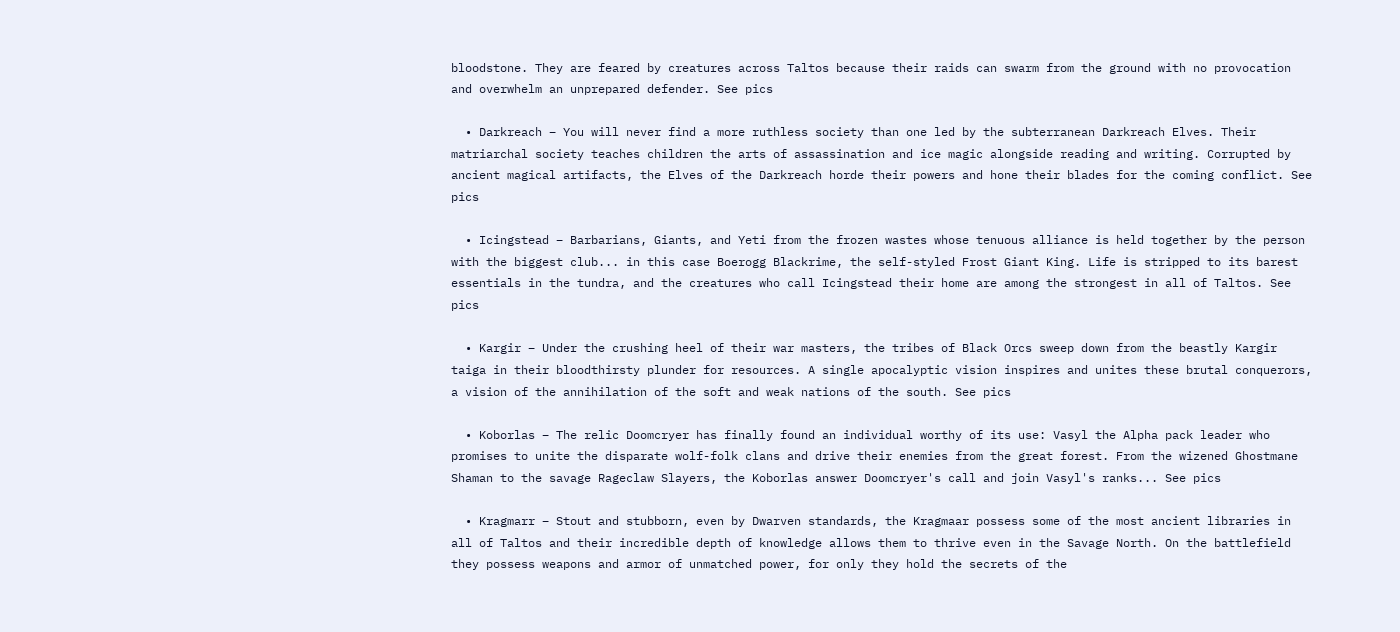bloodstone. They are feared by creatures across Taltos because their raids can swarm from the ground with no provocation and overwhelm an unprepared defender. See pics

  • Darkreach – You will never find a more ruthless society than one led by the subterranean Darkreach Elves. Their matriarchal society teaches children the arts of assassination and ice magic alongside reading and writing. Corrupted by ancient magical artifacts, the Elves of the Darkreach horde their powers and hone their blades for the coming conflict. See pics

  • Icingstead – Barbarians, Giants, and Yeti from the frozen wastes whose tenuous alliance is held together by the person with the biggest club... in this case Boerogg Blackrime, the self-styled Frost Giant King. Life is stripped to its barest essentials in the tundra, and the creatures who call Icingstead their home are among the strongest in all of Taltos. See pics

  • Kargir – Under the crushing heel of their war masters, the tribes of Black Orcs sweep down from the beastly Kargir taiga in their bloodthirsty plunder for resources. A single apocalyptic vision inspires and unites these brutal conquerors, a vision of the annihilation of the soft and weak nations of the south. See pics

  • Koborlas – The relic Doomcryer has finally found an individual worthy of its use: Vasyl the Alpha pack leader who promises to unite the disparate wolf-folk clans and drive their enemies from the great forest. From the wizened Ghostmane Shaman to the savage Rageclaw Slayers, the Koborlas answer Doomcryer's call and join Vasyl's ranks... See pics

  • Kragmarr – Stout and stubborn, even by Dwarven standards, the Kragmaar possess some of the most ancient libraries in all of Taltos and their incredible depth of knowledge allows them to thrive even in the Savage North. On the battlefield they possess weapons and armor of unmatched power, for only they hold the secrets of the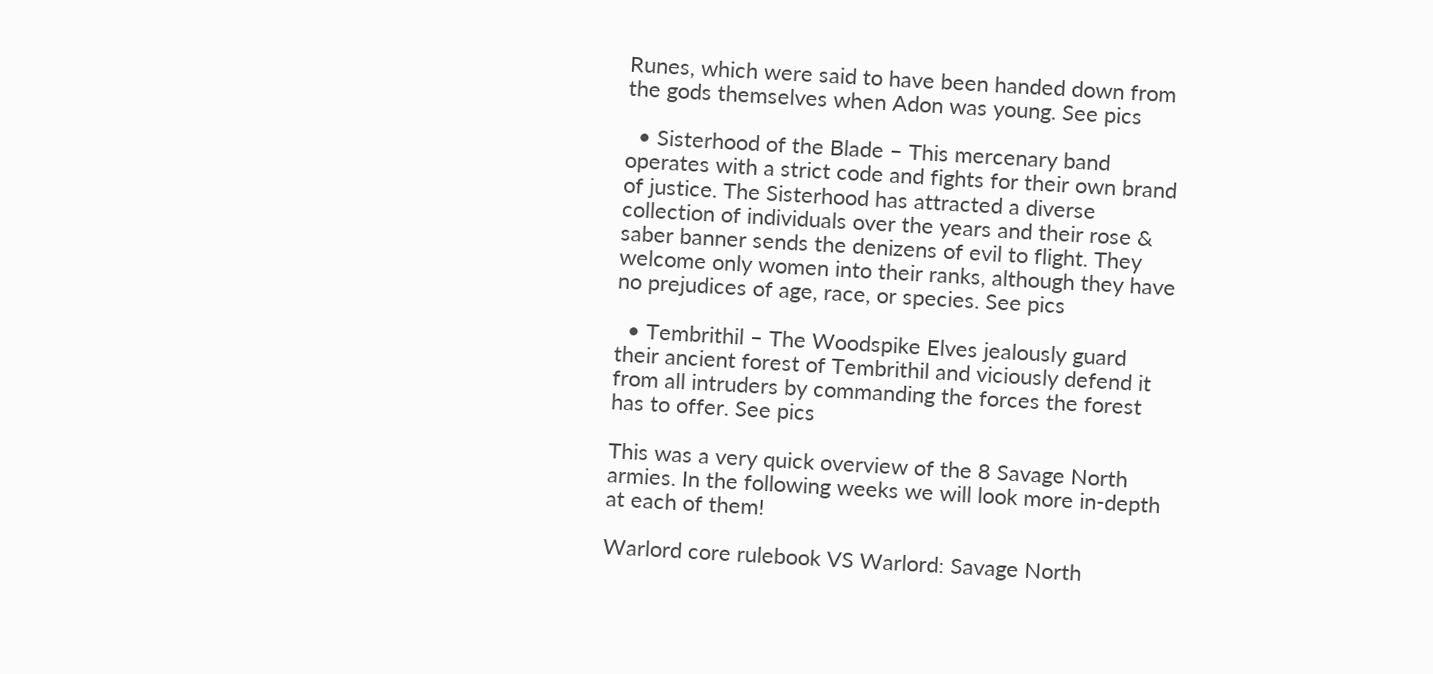Runes, which were said to have been handed down from the gods themselves when Adon was young. See pics

  • Sisterhood of the Blade – This mercenary band operates with a strict code and fights for their own brand of justice. The Sisterhood has attracted a diverse collection of individuals over the years and their rose & saber banner sends the denizens of evil to flight. They welcome only women into their ranks, although they have no prejudices of age, race, or species. See pics

  • Tembrithil – The Woodspike Elves jealously guard their ancient forest of Tembrithil and viciously defend it from all intruders by commanding the forces the forest has to offer. See pics

This was a very quick overview of the 8 Savage North armies. In the following weeks we will look more in-depth at each of them!

Warlord core rulebook VS Warlord: Savage North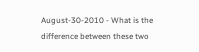August-30-2010 - What is the difference between these two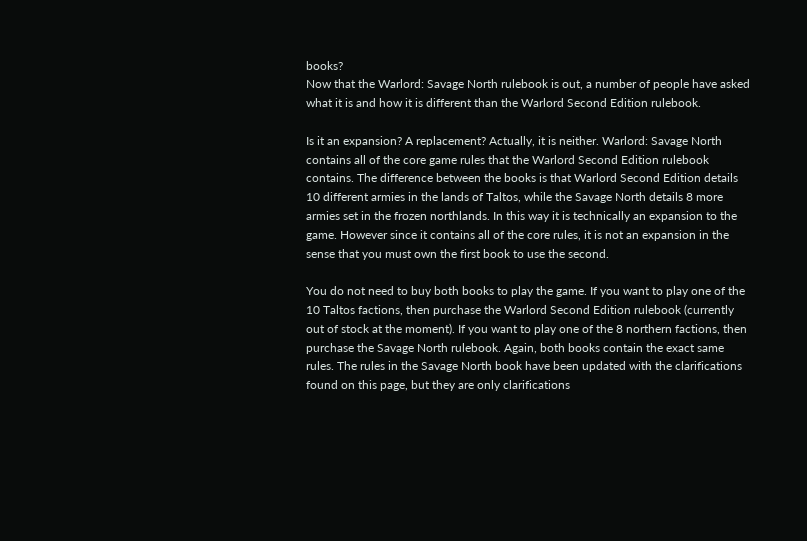books?
Now that the Warlord: Savage North rulebook is out, a number of people have asked what it is and how it is different than the Warlord Second Edition rulebook.

Is it an expansion? A replacement? Actually, it is neither. Warlord: Savage North contains all of the core game rules that the Warlord Second Edition rulebook contains. The difference between the books is that Warlord Second Edition details 10 different armies in the lands of Taltos, while the Savage North details 8 more armies set in the frozen northlands. In this way it is technically an expansion to the game. However since it contains all of the core rules, it is not an expansion in the sense that you must own the first book to use the second.

You do not need to buy both books to play the game. If you want to play one of the 10 Taltos factions, then purchase the Warlord Second Edition rulebook (currently out of stock at the moment). If you want to play one of the 8 northern factions, then purchase the Savage North rulebook. Again, both books contain the exact same rules. The rules in the Savage North book have been updated with the clarifications found on this page, but they are only clarifications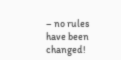– no rules have been changed!